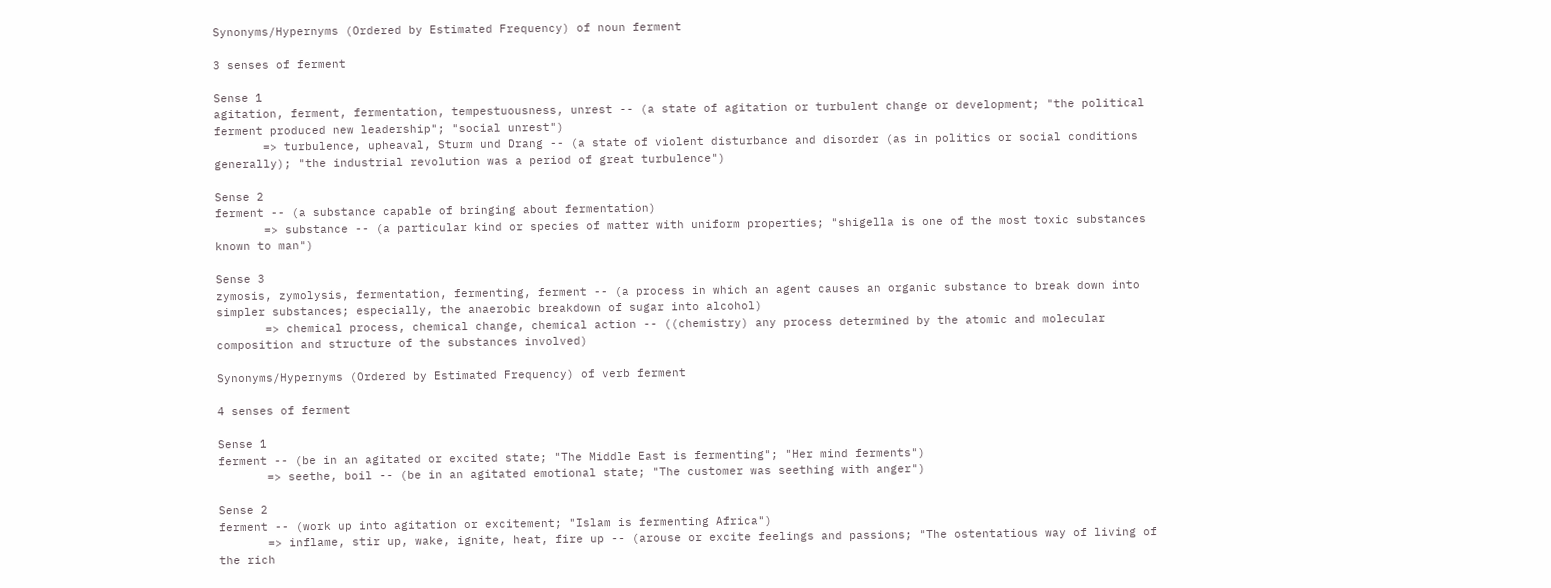Synonyms/Hypernyms (Ordered by Estimated Frequency) of noun ferment

3 senses of ferment

Sense 1
agitation, ferment, fermentation, tempestuousness, unrest -- (a state of agitation or turbulent change or development; "the political ferment produced new leadership"; "social unrest")
       => turbulence, upheaval, Sturm und Drang -- (a state of violent disturbance and disorder (as in politics or social conditions generally); "the industrial revolution was a period of great turbulence")

Sense 2
ferment -- (a substance capable of bringing about fermentation)
       => substance -- (a particular kind or species of matter with uniform properties; "shigella is one of the most toxic substances known to man")

Sense 3
zymosis, zymolysis, fermentation, fermenting, ferment -- (a process in which an agent causes an organic substance to break down into simpler substances; especially, the anaerobic breakdown of sugar into alcohol)
       => chemical process, chemical change, chemical action -- ((chemistry) any process determined by the atomic and molecular composition and structure of the substances involved)

Synonyms/Hypernyms (Ordered by Estimated Frequency) of verb ferment

4 senses of ferment

Sense 1
ferment -- (be in an agitated or excited state; "The Middle East is fermenting"; "Her mind ferments")
       => seethe, boil -- (be in an agitated emotional state; "The customer was seething with anger")

Sense 2
ferment -- (work up into agitation or excitement; "Islam is fermenting Africa")
       => inflame, stir up, wake, ignite, heat, fire up -- (arouse or excite feelings and passions; "The ostentatious way of living of the rich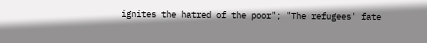ignites the hatred of the poor"; "The refugees' fate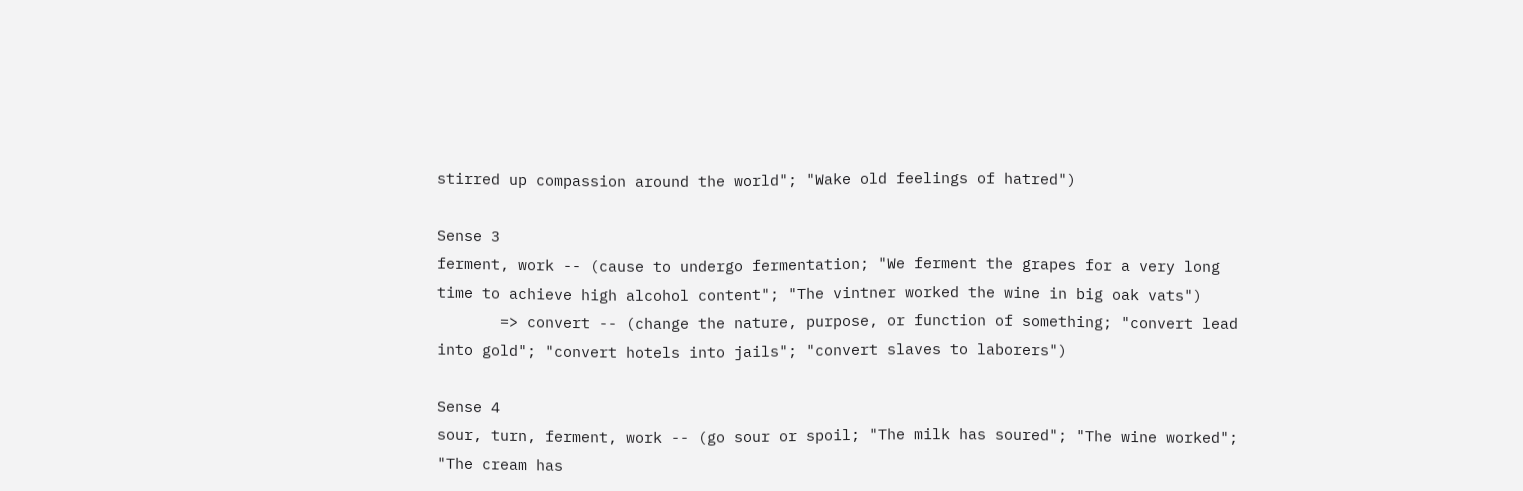stirred up compassion around the world"; "Wake old feelings of hatred")

Sense 3
ferment, work -- (cause to undergo fermentation; "We ferment the grapes for a very long time to achieve high alcohol content"; "The vintner worked the wine in big oak vats")
       => convert -- (change the nature, purpose, or function of something; "convert lead into gold"; "convert hotels into jails"; "convert slaves to laborers")

Sense 4
sour, turn, ferment, work -- (go sour or spoil; "The milk has soured"; "The wine worked"; "The cream has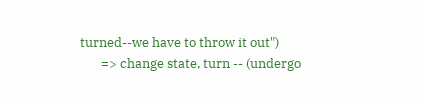turned--we have to throw it out")
       => change state, turn -- (undergo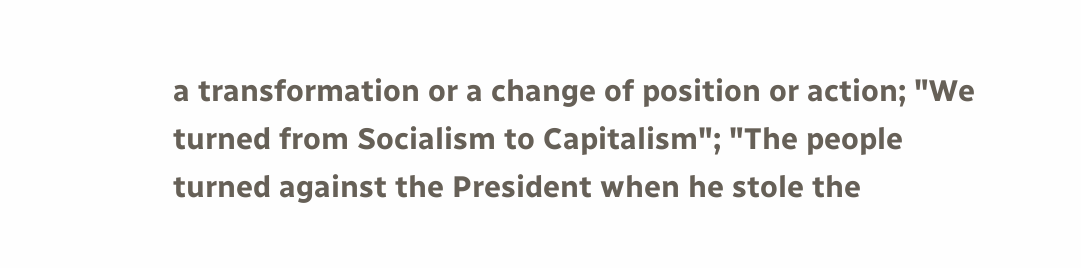a transformation or a change of position or action; "We turned from Socialism to Capitalism"; "The people turned against the President when he stole the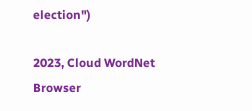election")

2023, Cloud WordNet Browser